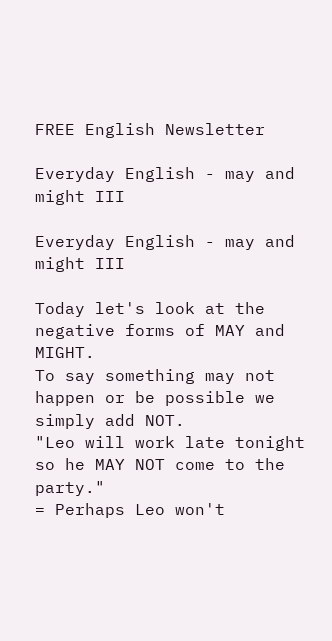FREE English Newsletter

Everyday English - may and might III

Everyday English - may and might III

Today let's look at the negative forms of MAY and MIGHT.
To say something may not happen or be possible we simply add NOT.
"Leo will work late tonight so he MAY NOT come to the party."
= Perhaps Leo won't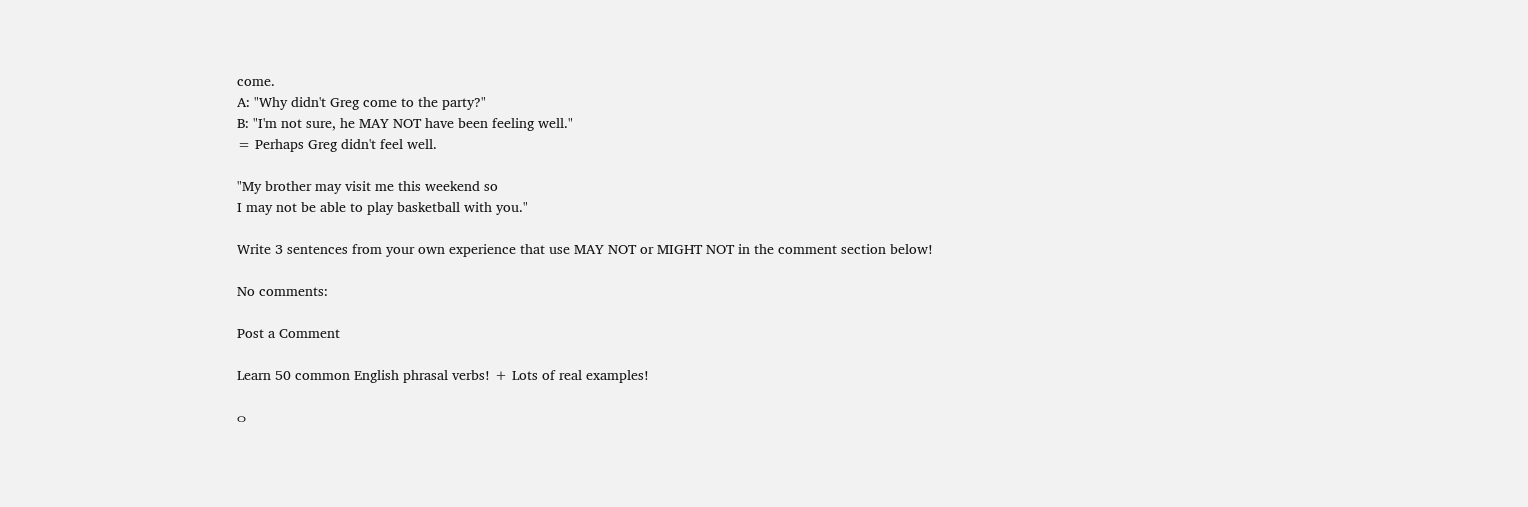come.
A: "Why didn't Greg come to the party?"
B: "I'm not sure, he MAY NOT have been feeling well."
= Perhaps Greg didn't feel well.

"My brother may visit me this weekend so
I may not be able to play basketball with you."

Write 3 sentences from your own experience that use MAY NOT or MIGHT NOT in the comment section below!

No comments:

Post a Comment

Learn 50 common English phrasal verbs! + Lots of real examples!

๐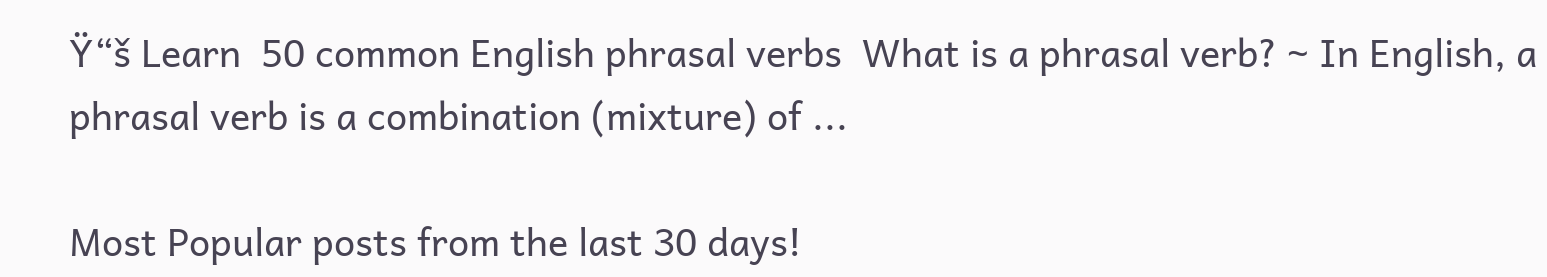Ÿ“š Learn  50 common English phrasal verbs  What is a phrasal verb? ~ In English, a phrasal verb is a combination (mixture) of ...

Most Popular posts from the last 30 days!